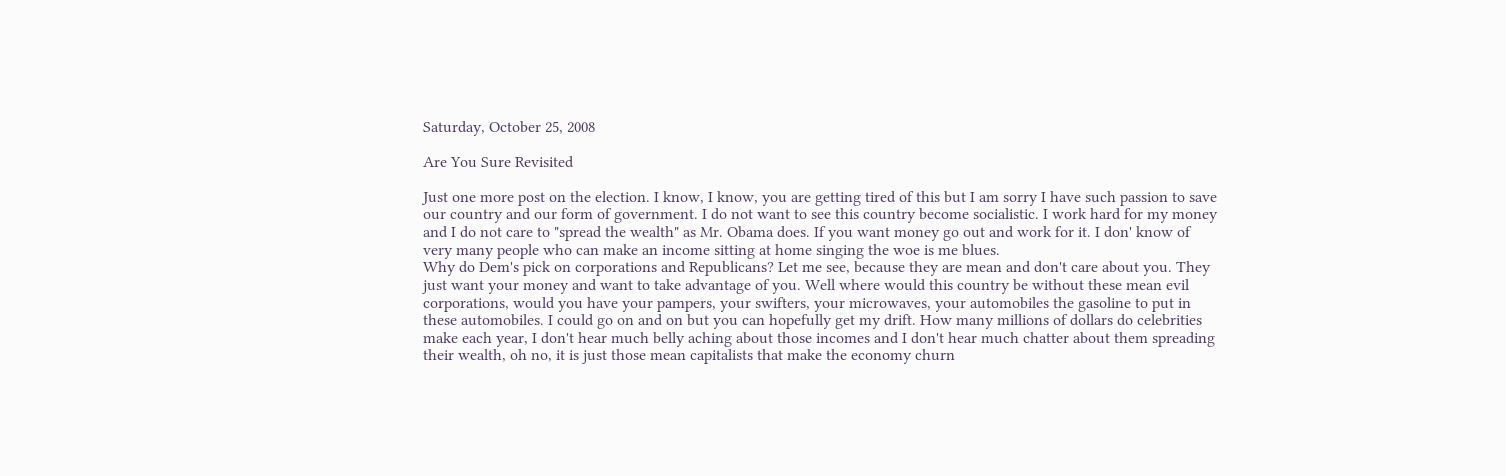Saturday, October 25, 2008

Are You Sure Revisited

Just one more post on the election. I know, I know, you are getting tired of this but I am sorry I have such passion to save our country and our form of government. I do not want to see this country become socialistic. I work hard for my money and I do not care to "spread the wealth" as Mr. Obama does. If you want money go out and work for it. I don' know of very many people who can make an income sitting at home singing the woe is me blues.
Why do Dem's pick on corporations and Republicans? Let me see, because they are mean and don't care about you. They just want your money and want to take advantage of you. Well where would this country be without these mean evil corporations, would you have your pampers, your swifters, your microwaves, your automobiles the gasoline to put in these automobiles. I could go on and on but you can hopefully get my drift. How many millions of dollars do celebrities make each year, I don't hear much belly aching about those incomes and I don't hear much chatter about them spreading their wealth, oh no, it is just those mean capitalists that make the economy churn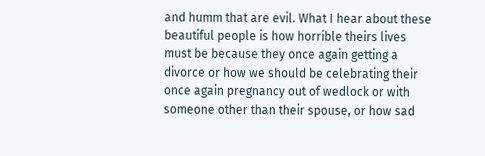and humm that are evil. What I hear about these beautiful people is how horrible theirs lives must be because they once again getting a divorce or how we should be celebrating their once again pregnancy out of wedlock or with someone other than their spouse, or how sad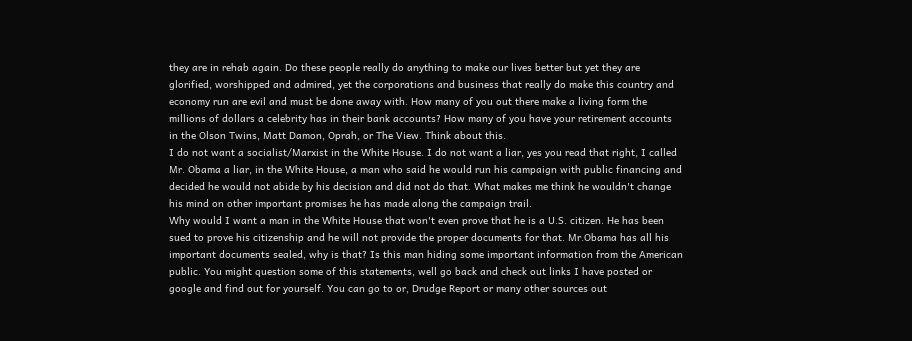they are in rehab again. Do these people really do anything to make our lives better but yet they are glorified, worshipped and admired, yet the corporations and business that really do make this country and economy run are evil and must be done away with. How many of you out there make a living form the millions of dollars a celebrity has in their bank accounts? How many of you have your retirement accounts in the Olson Twins, Matt Damon, Oprah, or The View. Think about this.
I do not want a socialist/Marxist in the White House. I do not want a liar, yes you read that right, I called Mr. Obama a liar, in the White House, a man who said he would run his campaign with public financing and decided he would not abide by his decision and did not do that. What makes me think he wouldn't change his mind on other important promises he has made along the campaign trail.
Why would I want a man in the White House that won't even prove that he is a U.S. citizen. He has been sued to prove his citizenship and he will not provide the proper documents for that. Mr.Obama has all his important documents sealed, why is that? Is this man hiding some important information from the American public. You might question some of this statements, well go back and check out links I have posted or google and find out for yourself. You can go to or, Drudge Report or many other sources out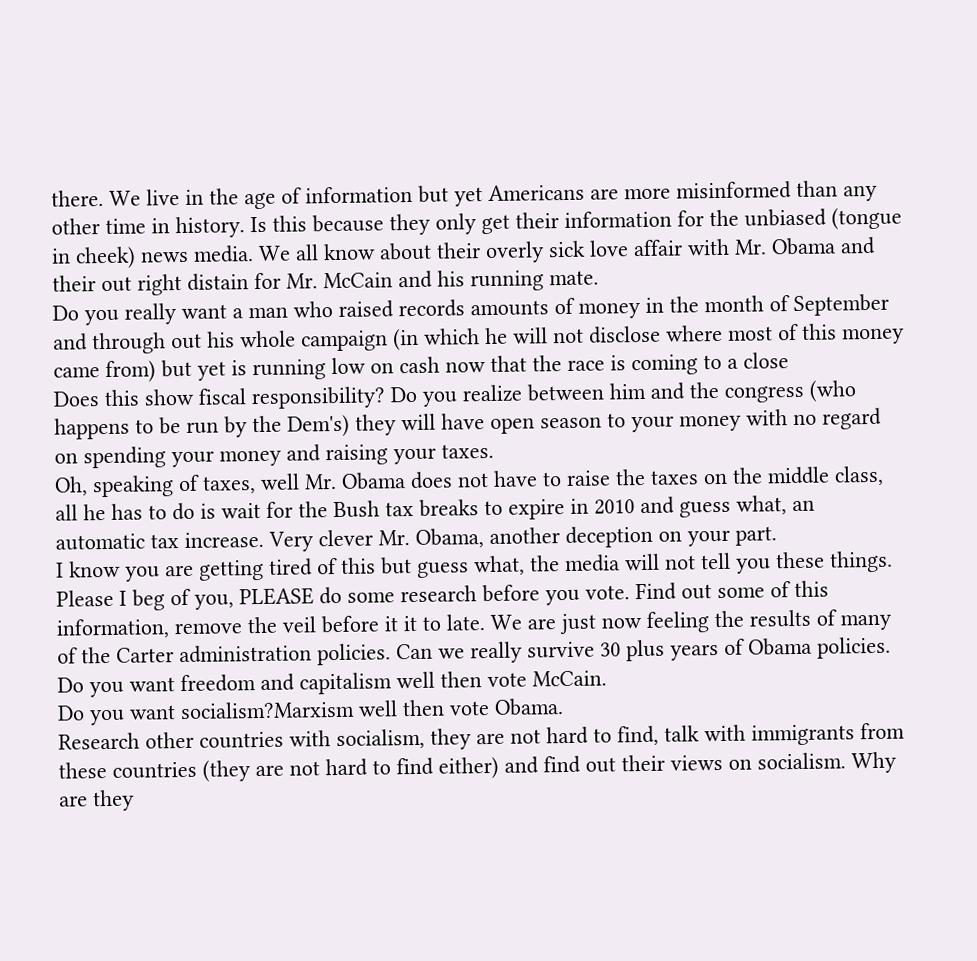there. We live in the age of information but yet Americans are more misinformed than any other time in history. Is this because they only get their information for the unbiased (tongue in cheek) news media. We all know about their overly sick love affair with Mr. Obama and their out right distain for Mr. McCain and his running mate.
Do you really want a man who raised records amounts of money in the month of September and through out his whole campaign (in which he will not disclose where most of this money came from) but yet is running low on cash now that the race is coming to a close
Does this show fiscal responsibility? Do you realize between him and the congress (who happens to be run by the Dem's) they will have open season to your money with no regard on spending your money and raising your taxes.
Oh, speaking of taxes, well Mr. Obama does not have to raise the taxes on the middle class, all he has to do is wait for the Bush tax breaks to expire in 2010 and guess what, an automatic tax increase. Very clever Mr. Obama, another deception on your part.
I know you are getting tired of this but guess what, the media will not tell you these things. Please I beg of you, PLEASE do some research before you vote. Find out some of this information, remove the veil before it it to late. We are just now feeling the results of many of the Carter administration policies. Can we really survive 30 plus years of Obama policies.
Do you want freedom and capitalism well then vote McCain.
Do you want socialism?Marxism well then vote Obama.
Research other countries with socialism, they are not hard to find, talk with immigrants from these countries (they are not hard to find either) and find out their views on socialism. Why are they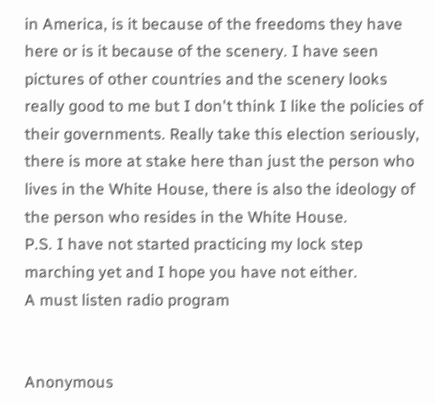in America, is it because of the freedoms they have here or is it because of the scenery. I have seen pictures of other countries and the scenery looks really good to me but I don't think I like the policies of their governments. Really take this election seriously, there is more at stake here than just the person who lives in the White House, there is also the ideology of the person who resides in the White House.
P.S. I have not started practicing my lock step marching yet and I hope you have not either.
A must listen radio program


Anonymous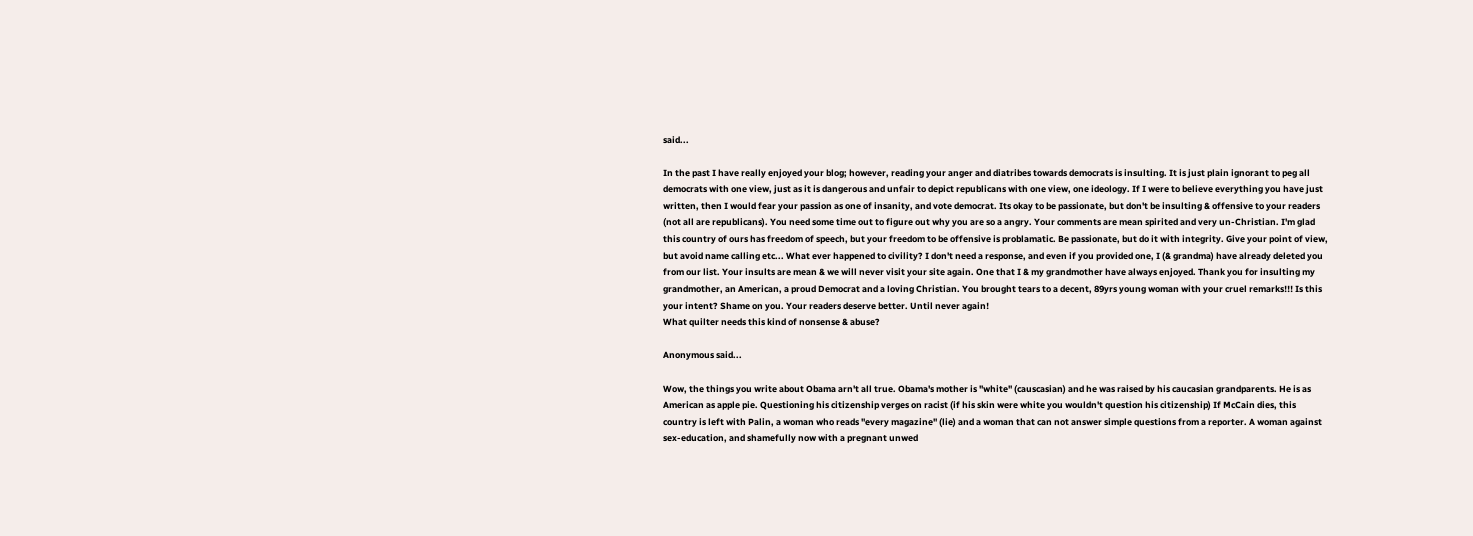said...

In the past I have really enjoyed your blog; however, reading your anger and diatribes towards democrats is insulting. It is just plain ignorant to peg all democrats with one view, just as it is dangerous and unfair to depict republicans with one view, one ideology. If I were to believe everything you have just written, then I would fear your passion as one of insanity, and vote democrat. Its okay to be passionate, but don't be insulting & offensive to your readers (not all are republicans). You need some time out to figure out why you are so a angry. Your comments are mean spirited and very un-Christian. I'm glad this country of ours has freedom of speech, but your freedom to be offensive is problamatic. Be passionate, but do it with integrity. Give your point of view, but avoid name calling etc... What ever happened to civility? I don't need a response, and even if you provided one, I (& grandma) have already deleted you from our list. Your insults are mean & we will never visit your site again. One that I & my grandmother have always enjoyed. Thank you for insulting my grandmother, an American, a proud Democrat and a loving Christian. You brought tears to a decent, 89yrs young woman with your cruel remarks!!! Is this your intent? Shame on you. Your readers deserve better. Until never again!
What quilter needs this kind of nonsense & abuse?

Anonymous said...

Wow, the things you write about Obama arn't all true. Obama's mother is "white" (causcasian) and he was raised by his caucasian grandparents. He is as American as apple pie. Questioning his citizenship verges on racist (if his skin were white you wouldn't question his citizenship) If McCain dies, this country is left with Palin, a woman who reads "every magazine" (lie) and a woman that can not answer simple questions from a reporter. A woman against sex-education, and shamefully now with a pregnant unwed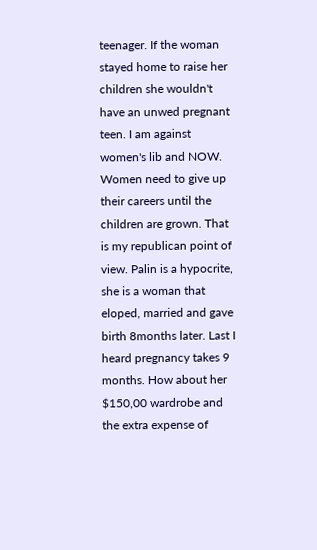teenager. If the woman stayed home to raise her children she wouldn't have an unwed pregnant teen. I am against women's lib and NOW. Women need to give up their careers until the children are grown. That is my republican point of view. Palin is a hypocrite, she is a woman that eloped, married and gave birth 8months later. Last I heard pregnancy takes 9 months. How about her $150,00 wardrobe and the extra expense of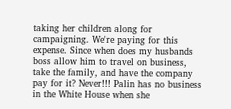taking her children along for campaigning. We're paying for this expense. Since when does my husbands boss allow him to travel on business, take the family, and have the company pay for it? Never!!! Palin has no business in the White House when she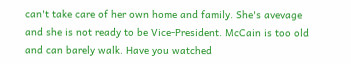can't take care of her own home and family. She's avevage and she is not ready to be Vice-President. McCain is too old and can barely walk. Have you watched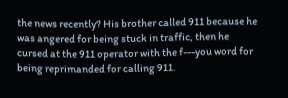the news recently? His brother called 911 because he was angered for being stuck in traffic, then he cursed at the 911 operator with the f---you word for being reprimanded for calling 911.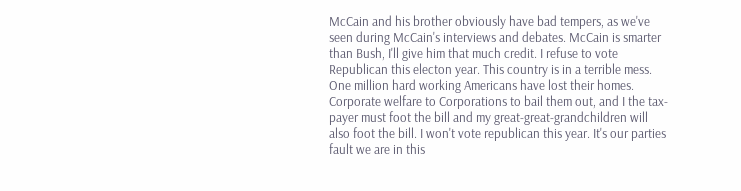McCain and his brother obviously have bad tempers, as we've seen during McCain's interviews and debates. McCain is smarter than Bush, I'll give him that much credit. I refuse to vote Republican this electon year. This country is in a terrible mess. One million hard working Americans have lost their homes. Corporate welfare to Corporations to bail them out, and I the tax-payer must foot the bill and my great-great-grandchildren will also foot the bill. I won't vote republican this year. It's our parties fault we are in this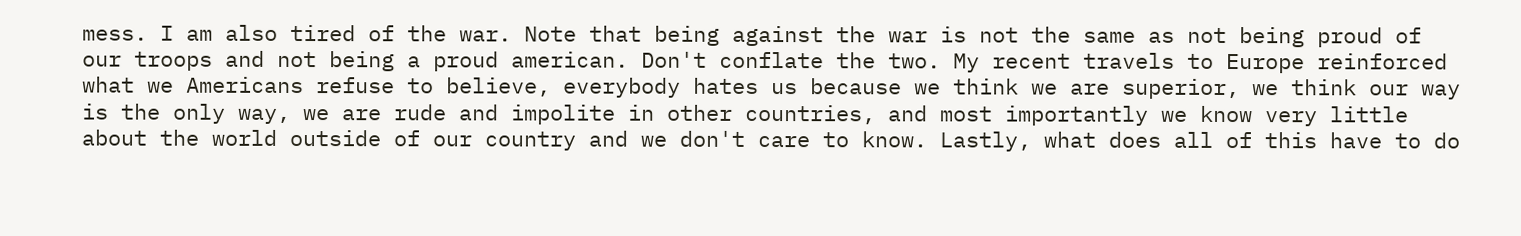mess. I am also tired of the war. Note that being against the war is not the same as not being proud of our troops and not being a proud american. Don't conflate the two. My recent travels to Europe reinforced what we Americans refuse to believe, everybody hates us because we think we are superior, we think our way is the only way, we are rude and impolite in other countries, and most importantly we know very little about the world outside of our country and we don't care to know. Lastly, what does all of this have to do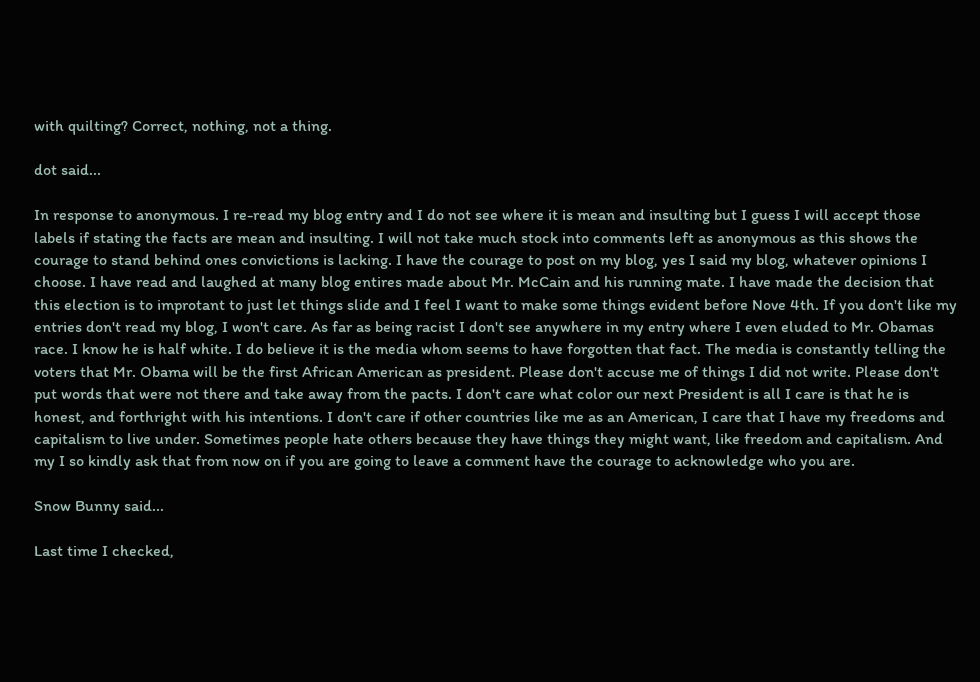with quilting? Correct, nothing, not a thing.

dot said...

In response to anonymous. I re-read my blog entry and I do not see where it is mean and insulting but I guess I will accept those labels if stating the facts are mean and insulting. I will not take much stock into comments left as anonymous as this shows the courage to stand behind ones convictions is lacking. I have the courage to post on my blog, yes I said my blog, whatever opinions I choose. I have read and laughed at many blog entires made about Mr. McCain and his running mate. I have made the decision that this election is to improtant to just let things slide and I feel I want to make some things evident before Nove 4th. If you don't like my entries don't read my blog, I won't care. As far as being racist I don't see anywhere in my entry where I even eluded to Mr. Obamas race. I know he is half white. I do believe it is the media whom seems to have forgotten that fact. The media is constantly telling the voters that Mr. Obama will be the first African American as president. Please don't accuse me of things I did not write. Please don't put words that were not there and take away from the pacts. I don't care what color our next President is all I care is that he is honest, and forthright with his intentions. I don't care if other countries like me as an American, I care that I have my freedoms and capitalism to live under. Sometimes people hate others because they have things they might want, like freedom and capitalism. And my I so kindly ask that from now on if you are going to leave a comment have the courage to acknowledge who you are.

Snow Bunny said...

Last time I checked,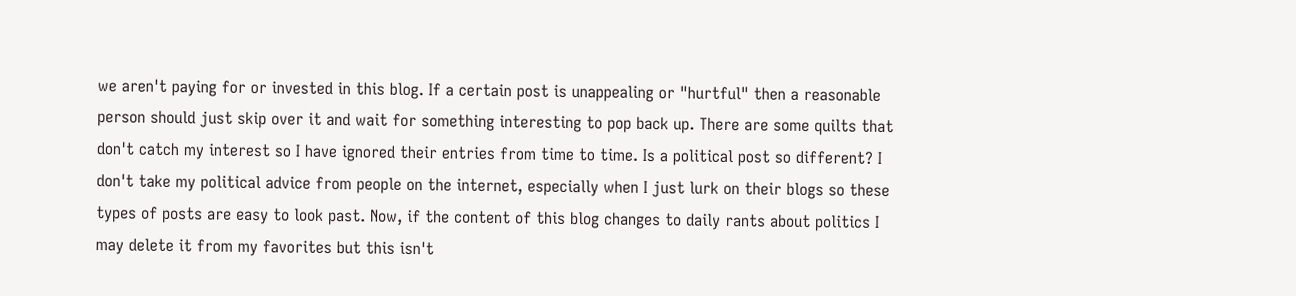we aren't paying for or invested in this blog. If a certain post is unappealing or "hurtful" then a reasonable person should just skip over it and wait for something interesting to pop back up. There are some quilts that don't catch my interest so I have ignored their entries from time to time. Is a political post so different? I don't take my political advice from people on the internet, especially when I just lurk on their blogs so these types of posts are easy to look past. Now, if the content of this blog changes to daily rants about politics I may delete it from my favorites but this isn't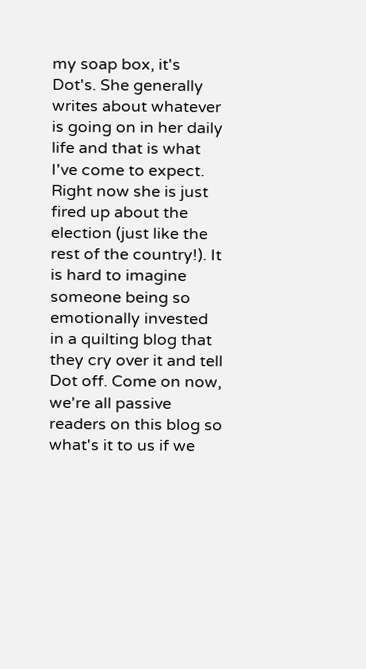my soap box, it's Dot's. She generally writes about whatever is going on in her daily life and that is what I've come to expect. Right now she is just fired up about the election (just like the rest of the country!). It is hard to imagine someone being so emotionally invested in a quilting blog that they cry over it and tell Dot off. Come on now, we're all passive readers on this blog so what's it to us if we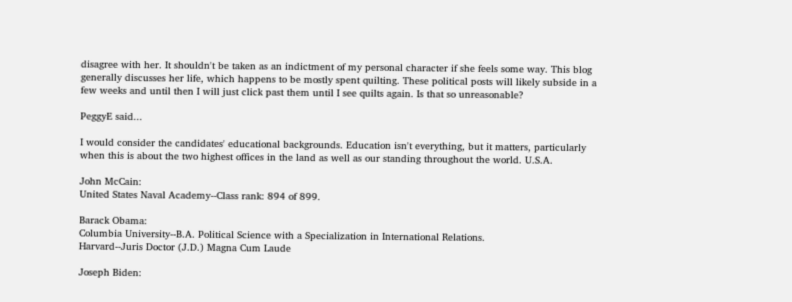disagree with her. It shouldn't be taken as an indictment of my personal character if she feels some way. This blog generally discusses her life, which happens to be mostly spent quilting. These political posts will likely subside in a few weeks and until then I will just click past them until I see quilts again. Is that so unreasonable?

PeggyE said...

I would consider the candidates' educational backgrounds. Education isn't everything, but it matters, particularly when this is about the two highest offices in the land as well as our standing throughout the world. U.S.A.

John McCain:
United States Naval Academy--Class rank: 894 of 899.

Barack Obama:
Columbia University--B.A. Political Science with a Specialization in International Relations.
Harvard--Juris Doctor (J.D.) Magna Cum Laude

Joseph Biden: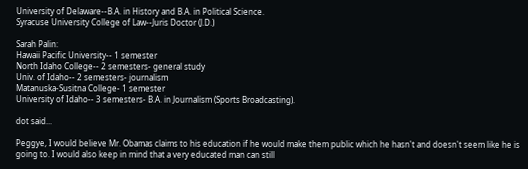University of Delaware--B.A. in History and B.A. in Political Science.
Syracuse University College of Law--Juris Doctor (J.D.)

Sarah Palin:
Hawaii Pacific University-- 1 semester
North Idaho College-- 2 semesters- general study
Univ. of Idaho-- 2 semesters- journalism
Matanuska-Susitna College- 1 semester
University of Idaho-- 3 semesters- B.A. in Journalism (Sports Broadcasting).

dot said...

Peggye, I would believe Mr. Obamas claims to his education if he would make them public which he hasn't and doesn't seem like he is going to. I would also keep in mind that a very educated man can still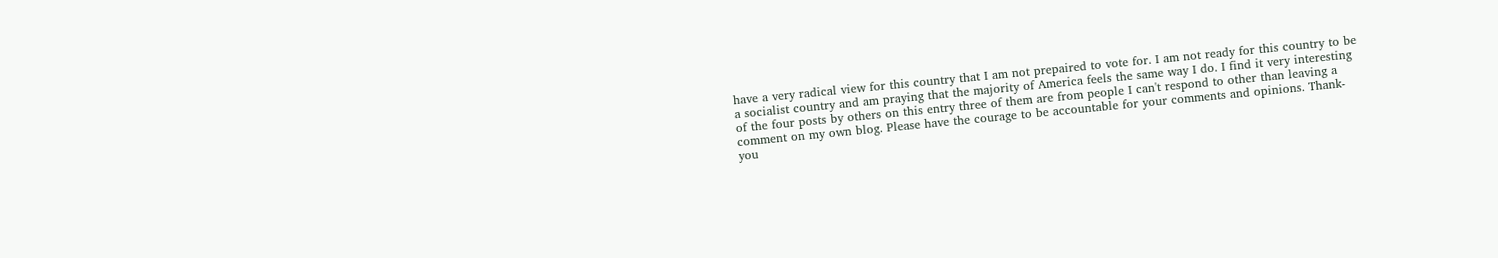have a very radical view for this country that I am not prepaired to vote for. I am not ready for this country to be a socialist country and am praying that the majority of America feels the same way I do. I find it very interesting of the four posts by others on this entry three of them are from people I can't respond to other than leaving a comment on my own blog. Please have the courage to be accountable for your comments and opinions. Thank-you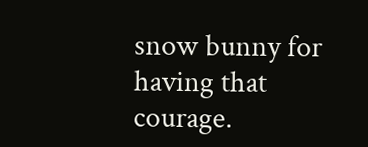snow bunny for having that courage.